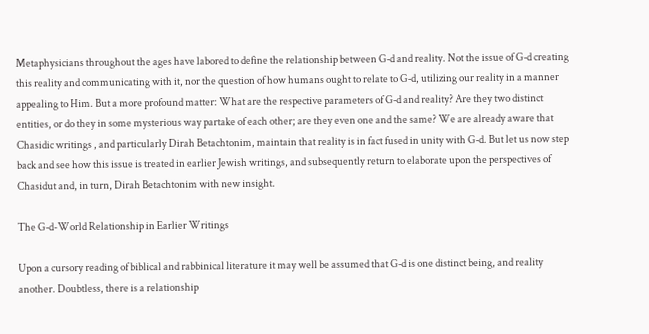Metaphysicians throughout the ages have labored to define the relationship between G‑d and reality. Not the issue of G‑d creating this reality and communicating with it, nor the question of how humans ought to relate to G‑d, utilizing our reality in a manner appealing to Him. But a more profound matter: What are the respective parameters of G‑d and reality? Are they two distinct entities, or do they in some mysterious way partake of each other; are they even one and the same? We are already aware that Chasidic writings , and particularly Dirah Betachtonim, maintain that reality is in fact fused in unity with G‑d. But let us now step back and see how this issue is treated in earlier Jewish writings, and subsequently return to elaborate upon the perspectives of Chasidut and, in turn, Dirah Betachtonim with new insight.

The G‑d-World Relationship in Earlier Writings

Upon a cursory reading of biblical and rabbinical literature it may well be assumed that G‑d is one distinct being, and reality another. Doubtless, there is a relationship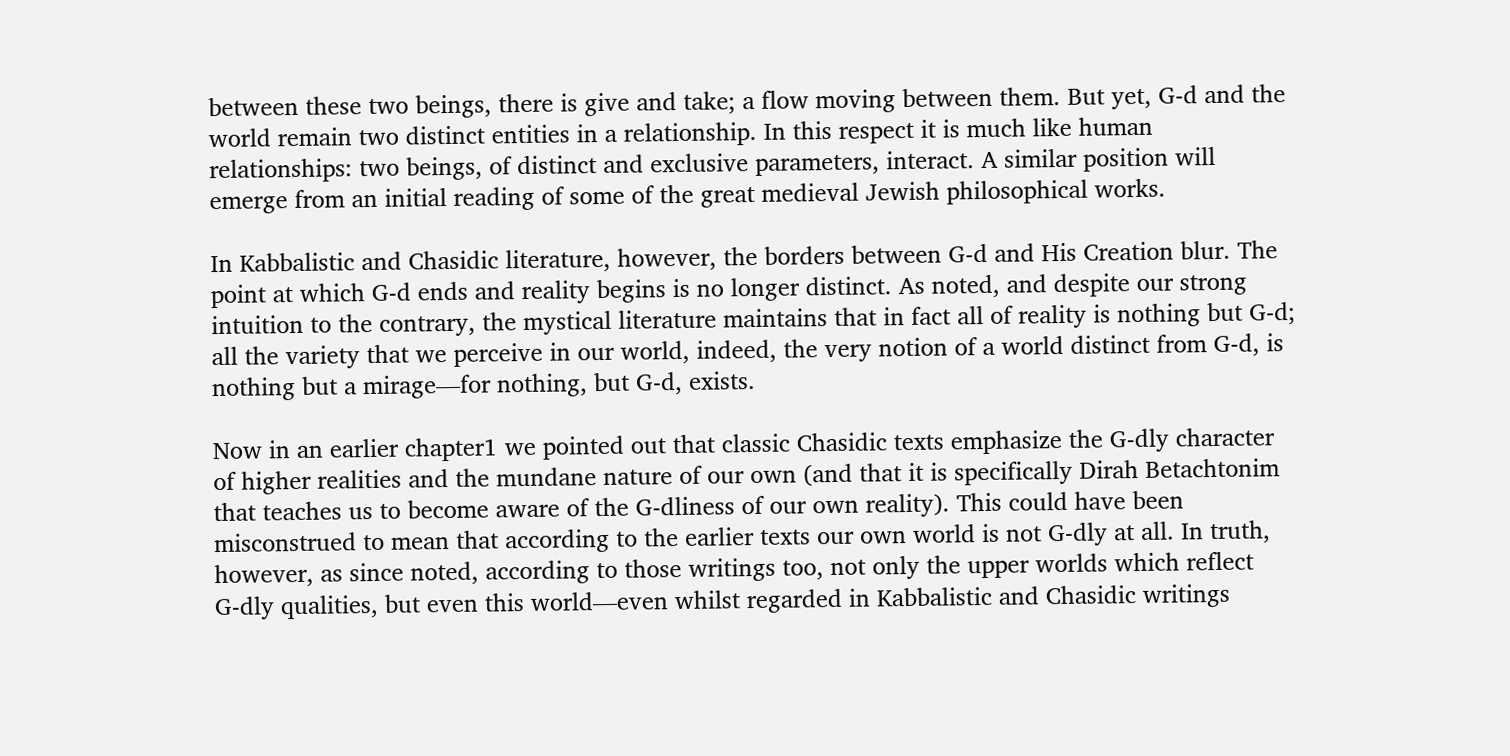between these two beings, there is give and take; a flow moving between them. But yet, G‑d and the world remain two distinct entities in a relationship. In this respect it is much like human relationships: two beings, of distinct and exclusive parameters, interact. A similar position will emerge from an initial reading of some of the great medieval Jewish philosophical works.

In Kabbalistic and Chasidic literature, however, the borders between G‑d and His Creation blur. The point at which G‑d ends and reality begins is no longer distinct. As noted, and despite our strong intuition to the contrary, the mystical literature maintains that in fact all of reality is nothing but G‑d; all the variety that we perceive in our world, indeed, the very notion of a world distinct from G‑d, is nothing but a mirage—for nothing, but G‑d, exists.

Now in an earlier chapter1 we pointed out that classic Chasidic texts emphasize the G‑dly character of higher realities and the mundane nature of our own (and that it is specifically Dirah Betachtonim that teaches us to become aware of the G‑dliness of our own reality). This could have been misconstrued to mean that according to the earlier texts our own world is not G‑dly at all. In truth, however, as since noted, according to those writings too, not only the upper worlds which reflect G‑dly qualities, but even this world—even whilst regarded in Kabbalistic and Chasidic writings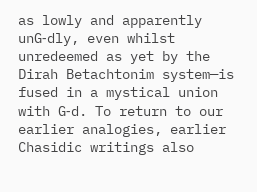as lowly and apparently unG‑dly, even whilst unredeemed as yet by the Dirah Betachtonim system—is fused in a mystical union with G‑d. To return to our earlier analogies, earlier Chasidic writings also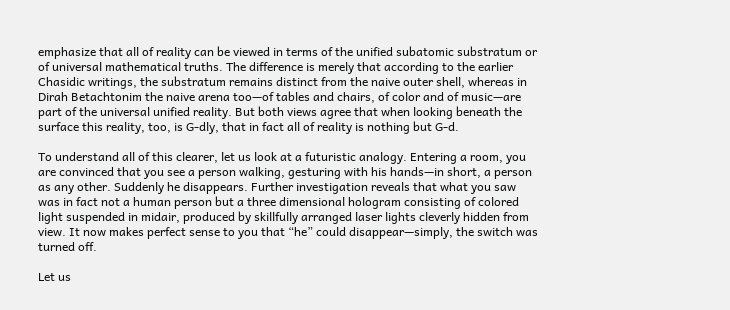emphasize that all of reality can be viewed in terms of the unified subatomic substratum or of universal mathematical truths. The difference is merely that according to the earlier Chasidic writings, the substratum remains distinct from the naive outer shell, whereas in Dirah Betachtonim the naive arena too—of tables and chairs, of color and of music—are part of the universal unified reality. But both views agree that when looking beneath the surface this reality, too, is G‑dly, that in fact all of reality is nothing but G‑d.

To understand all of this clearer, let us look at a futuristic analogy. Entering a room, you are convinced that you see a person walking, gesturing with his hands—in short, a person as any other. Suddenly he disappears. Further investigation reveals that what you saw was in fact not a human person but a three dimensional hologram consisting of colored light suspended in midair, produced by skillfully arranged laser lights cleverly hidden from view. It now makes perfect sense to you that “he” could disappear—simply, the switch was turned off.

Let us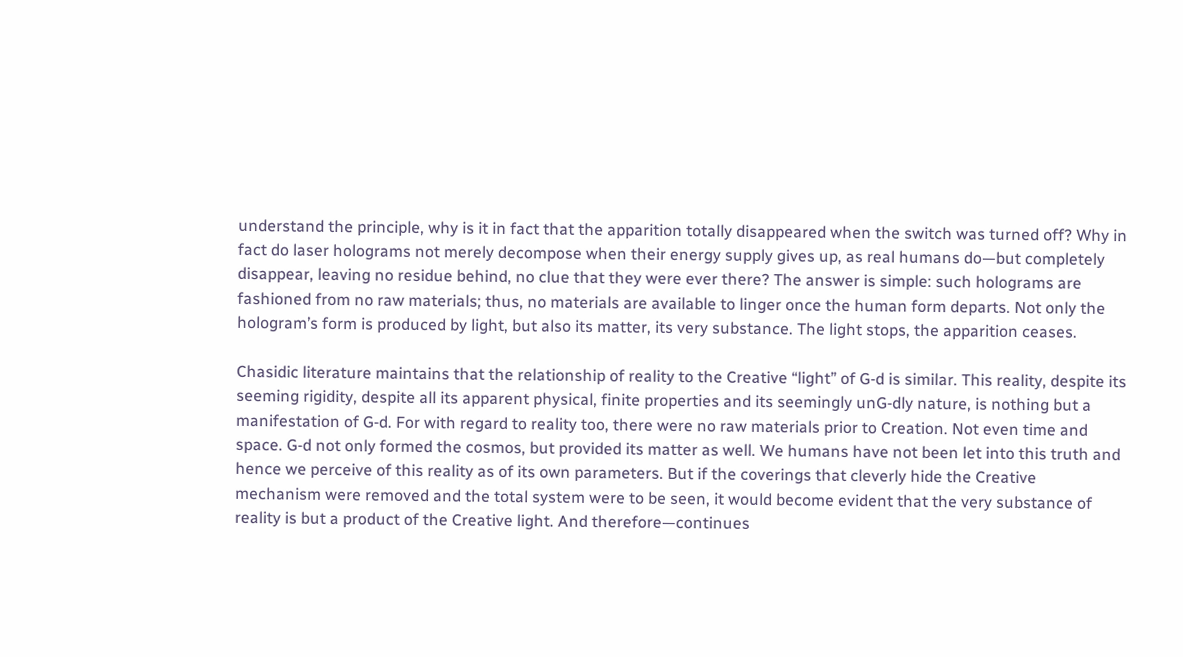understand the principle, why is it in fact that the apparition totally disappeared when the switch was turned off? Why in fact do laser holograms not merely decompose when their energy supply gives up, as real humans do—but completely disappear, leaving no residue behind, no clue that they were ever there? The answer is simple: such holograms are fashioned from no raw materials; thus, no materials are available to linger once the human form departs. Not only the hologram’s form is produced by light, but also its matter, its very substance. The light stops, the apparition ceases.

Chasidic literature maintains that the relationship of reality to the Creative “light” of G‑d is similar. This reality, despite its seeming rigidity, despite all its apparent physical, finite properties and its seemingly unG‑dly nature, is nothing but a manifestation of G‑d. For with regard to reality too, there were no raw materials prior to Creation. Not even time and space. G‑d not only formed the cosmos, but provided its matter as well. We humans have not been let into this truth and hence we perceive of this reality as of its own parameters. But if the coverings that cleverly hide the Creative mechanism were removed and the total system were to be seen, it would become evident that the very substance of reality is but a product of the Creative light. And therefore—continues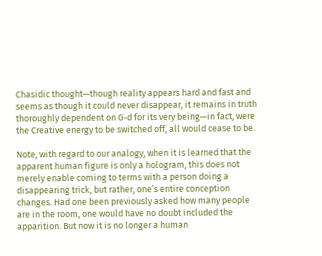Chasidic thought—though reality appears hard and fast and seems as though it could never disappear, it remains in truth thoroughly dependent on G‑d for its very being—in fact, were the Creative energy to be switched off, all would cease to be.

Note, with regard to our analogy, when it is learned that the apparent human figure is only a hologram, this does not merely enable coming to terms with a person doing a disappearing trick, but rather, one’s entire conception changes. Had one been previously asked how many people are in the room, one would have no doubt included the apparition. But now it is no longer a human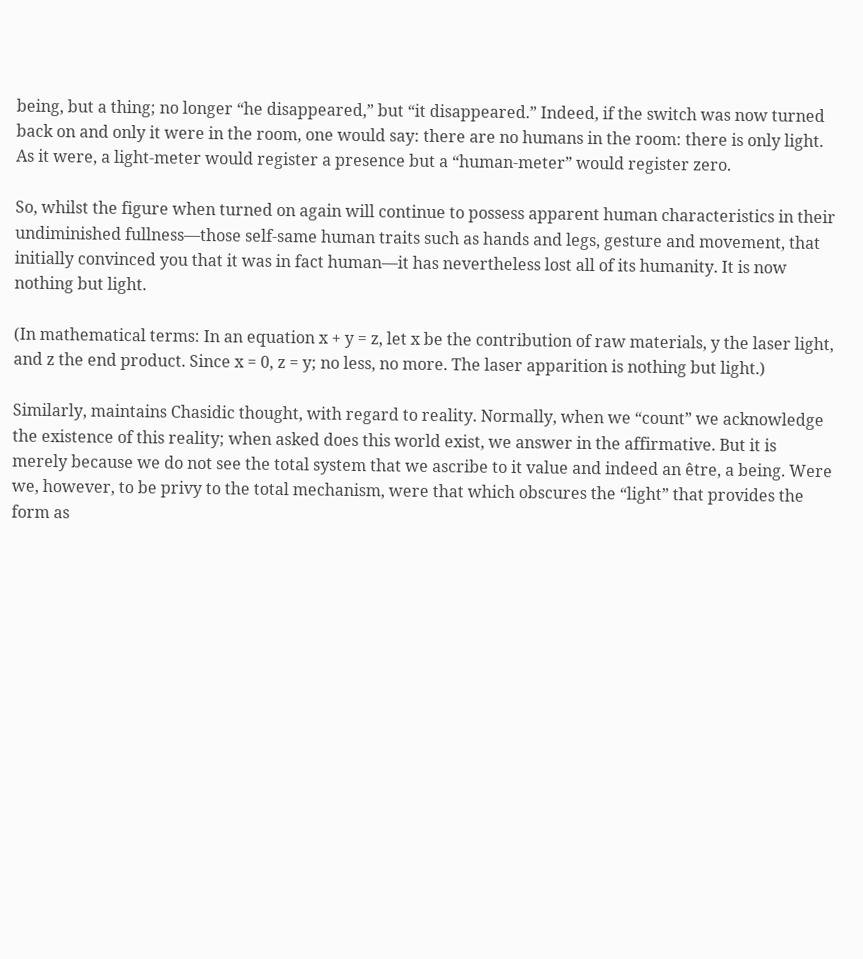being, but a thing; no longer “he disappeared,” but “it disappeared.” Indeed, if the switch was now turned back on and only it were in the room, one would say: there are no humans in the room: there is only light. As it were, a light-meter would register a presence but a “human-meter” would register zero.

So, whilst the figure when turned on again will continue to possess apparent human characteristics in their undiminished fullness—those self-same human traits such as hands and legs, gesture and movement, that initially convinced you that it was in fact human—it has nevertheless lost all of its humanity. It is now nothing but light.

(In mathematical terms: In an equation x + y = z, let x be the contribution of raw materials, y the laser light, and z the end product. Since x = 0, z = y; no less, no more. The laser apparition is nothing but light.)

Similarly, maintains Chasidic thought, with regard to reality. Normally, when we “count” we acknowledge the existence of this reality; when asked does this world exist, we answer in the affirmative. But it is merely because we do not see the total system that we ascribe to it value and indeed an être, a being. Were we, however, to be privy to the total mechanism, were that which obscures the “light” that provides the form as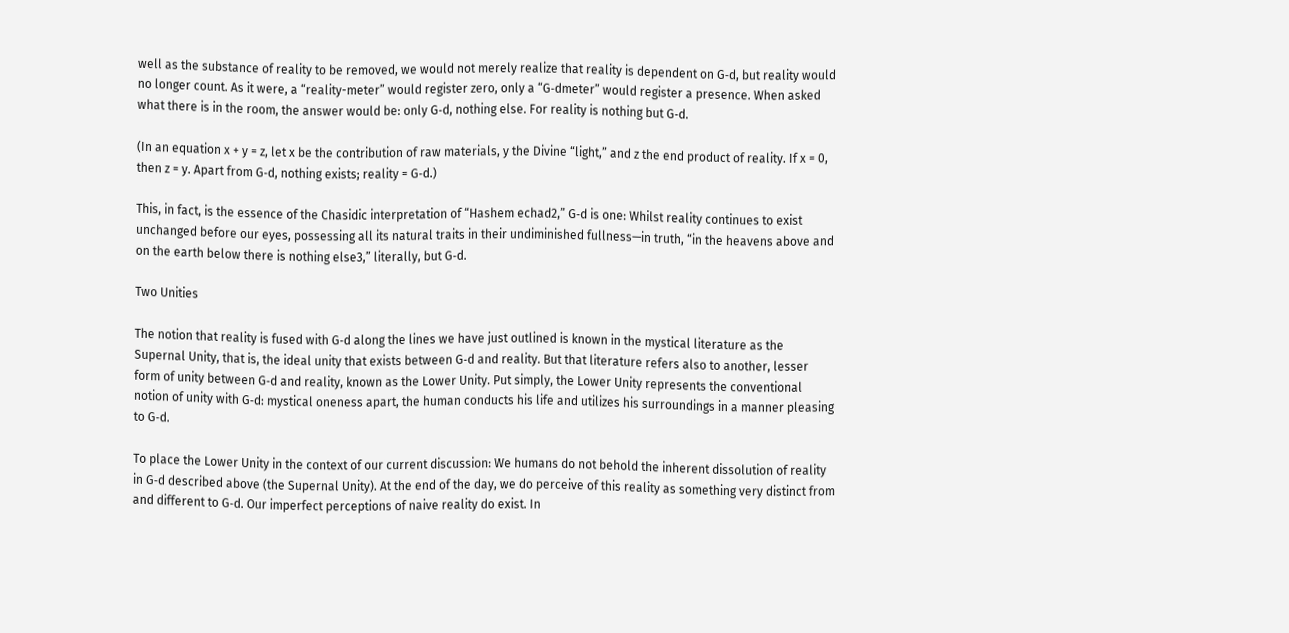well as the substance of reality to be removed, we would not merely realize that reality is dependent on G‑d, but reality would no longer count. As it were, a “reality-meter” would register zero, only a “G‑dmeter” would register a presence. When asked what there is in the room, the answer would be: only G‑d, nothing else. For reality is nothing but G‑d.

(In an equation x + y = z, let x be the contribution of raw materials, y the Divine “light,” and z the end product of reality. If x = 0, then z = y. Apart from G‑d, nothing exists; reality = G‑d.)

This, in fact, is the essence of the Chasidic interpretation of “Hashem echad2,” G‑d is one: Whilst reality continues to exist unchanged before our eyes, possessing all its natural traits in their undiminished fullness—in truth, “in the heavens above and on the earth below there is nothing else3,” literally, but G‑d.

Two Unities

The notion that reality is fused with G‑d along the lines we have just outlined is known in the mystical literature as the Supernal Unity, that is, the ideal unity that exists between G‑d and reality. But that literature refers also to another, lesser form of unity between G‑d and reality, known as the Lower Unity. Put simply, the Lower Unity represents the conventional notion of unity with G‑d: mystical oneness apart, the human conducts his life and utilizes his surroundings in a manner pleasing to G‑d.

To place the Lower Unity in the context of our current discussion: We humans do not behold the inherent dissolution of reality in G‑d described above (the Supernal Unity). At the end of the day, we do perceive of this reality as something very distinct from and different to G‑d. Our imperfect perceptions of naive reality do exist. In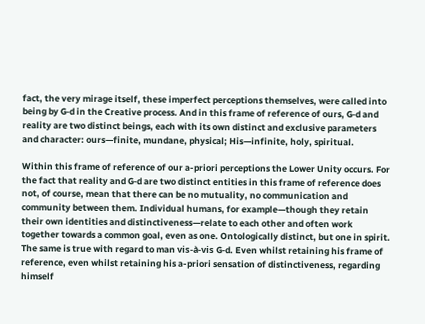fact, the very mirage itself, these imperfect perceptions themselves, were called into being by G‑d in the Creative process. And in this frame of reference of ours, G‑d and reality are two distinct beings, each with its own distinct and exclusive parameters and character: ours—finite, mundane, physical; His—infinite, holy, spiritual.

Within this frame of reference of our a-priori perceptions the Lower Unity occurs. For the fact that reality and G‑d are two distinct entities in this frame of reference does not, of course, mean that there can be no mutuality, no communication and community between them. Individual humans, for example—though they retain their own identities and distinctiveness—relate to each other and often work together towards a common goal, even as one. Ontologically distinct, but one in spirit. The same is true with regard to man vis-à-vis G‑d. Even whilst retaining his frame of reference, even whilst retaining his a-priori sensation of distinctiveness, regarding himself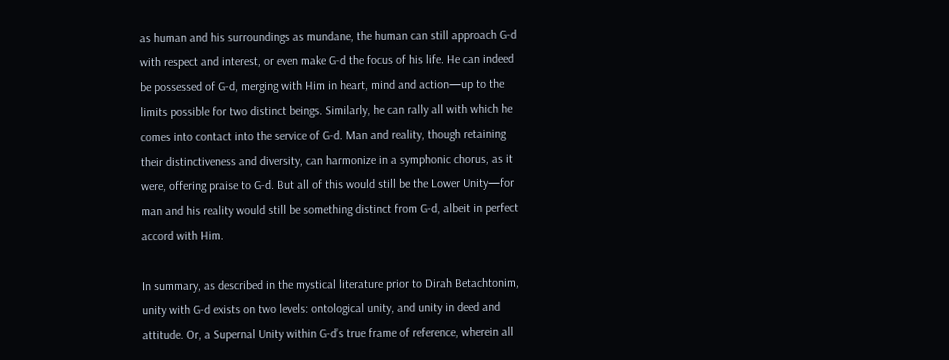as human and his surroundings as mundane, the human can still approach G‑d with respect and interest, or even make G‑d the focus of his life. He can indeed be possessed of G‑d, merging with Him in heart, mind and action—up to the limits possible for two distinct beings. Similarly, he can rally all with which he comes into contact into the service of G‑d. Man and reality, though retaining their distinctiveness and diversity, can harmonize in a symphonic chorus, as it were, offering praise to G‑d. But all of this would still be the Lower Unity—for man and his reality would still be something distinct from G‑d, albeit in perfect accord with Him.

In summary, as described in the mystical literature prior to Dirah Betachtonim, unity with G‑d exists on two levels: ontological unity, and unity in deed and attitude. Or, a Supernal Unity within G‑d’s true frame of reference, wherein all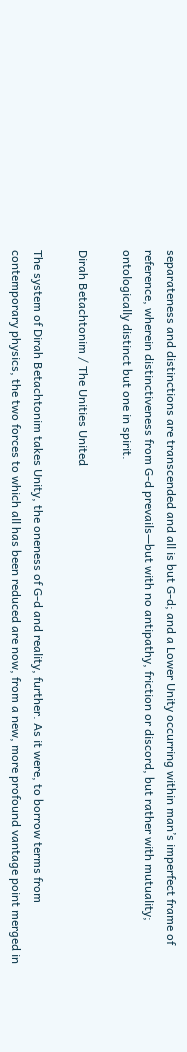separateness and distinctions are transcended and all is but G‑d; and a Lower Unity occurring within man’s imperfect frame of reference, wherein distinctiveness from G‑d prevails—but with no antipathy, friction or discord, but rather with mutuality; ontologically distinct but one in spirit.

Dirah Betachtonim / The Unities United

The system of Dirah Betachtonim takes Unity, the oneness of G‑d and reality, further. As it were, to borrow terms from contemporary physics, the two forces to which all has been reduced are now, from a new, more profound vantage point merged in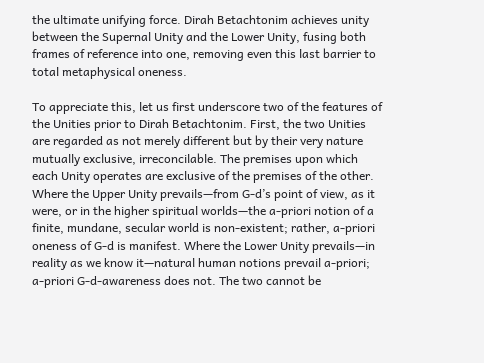the ultimate unifying force. Dirah Betachtonim achieves unity between the Supernal Unity and the Lower Unity, fusing both frames of reference into one, removing even this last barrier to total metaphysical oneness.

To appreciate this, let us first underscore two of the features of the Unities prior to Dirah Betachtonim. First, the two Unities are regarded as not merely different but by their very nature mutually exclusive, irreconcilable. The premises upon which each Unity operates are exclusive of the premises of the other. Where the Upper Unity prevails—from G‑d’s point of view, as it were, or in the higher spiritual worlds—the a-priori notion of a finite, mundane, secular world is non-existent; rather, a-priori oneness of G‑d is manifest. Where the Lower Unity prevails—in reality as we know it—natural human notions prevail a-priori; a-priori G‑d-awareness does not. The two cannot be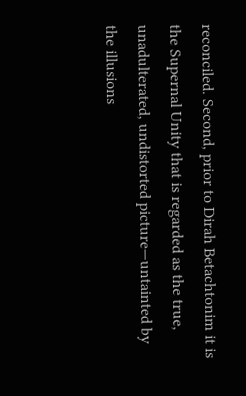reconciled. Second, prior to Dirah Betachtonim it is the Supernal Unity that is regarded as the true, unadulterated, undistorted picture—untainted by the illusions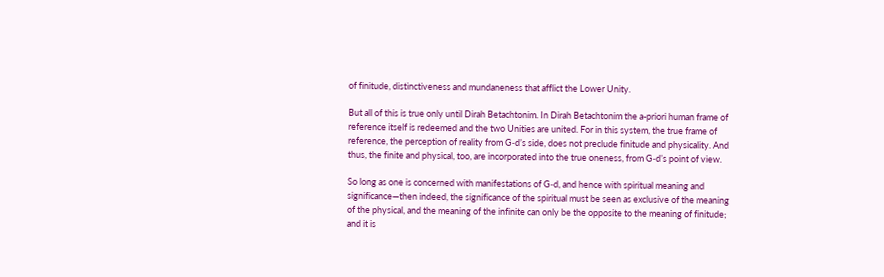of finitude, distinctiveness and mundaneness that afflict the Lower Unity.

But all of this is true only until Dirah Betachtonim. In Dirah Betachtonim the a-priori human frame of reference itself is redeemed and the two Unities are united. For in this system, the true frame of reference, the perception of reality from G‑d’s side, does not preclude finitude and physicality. And thus, the finite and physical, too, are incorporated into the true oneness, from G‑d’s point of view.

So long as one is concerned with manifestations of G‑d, and hence with spiritual meaning and significance—then indeed, the significance of the spiritual must be seen as exclusive of the meaning of the physical, and the meaning of the infinite can only be the opposite to the meaning of finitude; and it is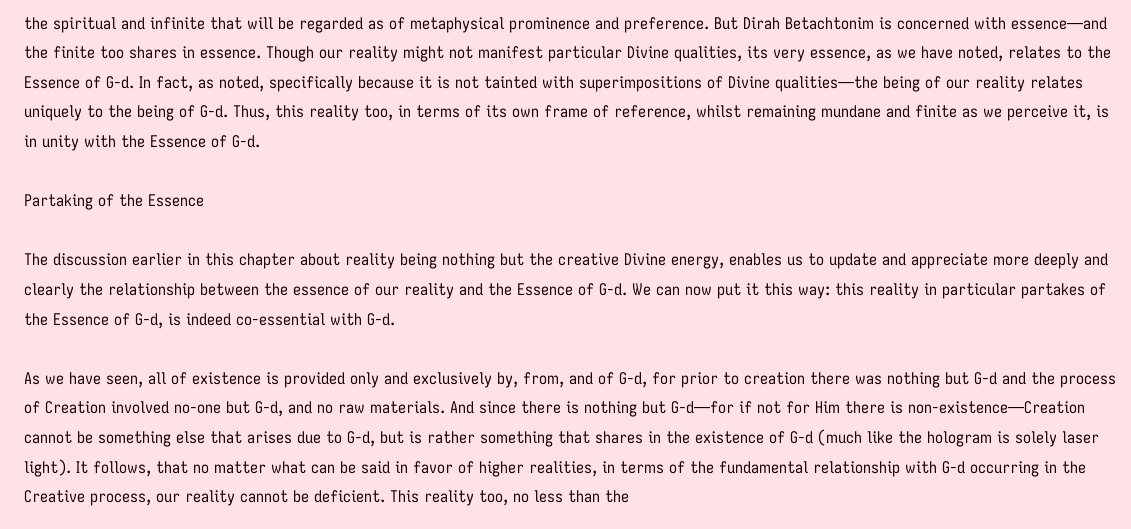the spiritual and infinite that will be regarded as of metaphysical prominence and preference. But Dirah Betachtonim is concerned with essence—and the finite too shares in essence. Though our reality might not manifest particular Divine qualities, its very essence, as we have noted, relates to the Essence of G‑d. In fact, as noted, specifically because it is not tainted with superimpositions of Divine qualities—the being of our reality relates uniquely to the being of G‑d. Thus, this reality too, in terms of its own frame of reference, whilst remaining mundane and finite as we perceive it, is in unity with the Essence of G‑d.

Partaking of the Essence

The discussion earlier in this chapter about reality being nothing but the creative Divine energy, enables us to update and appreciate more deeply and clearly the relationship between the essence of our reality and the Essence of G‑d. We can now put it this way: this reality in particular partakes of the Essence of G‑d, is indeed co-essential with G‑d.

As we have seen, all of existence is provided only and exclusively by, from, and of G‑d, for prior to creation there was nothing but G‑d and the process of Creation involved no-one but G‑d, and no raw materials. And since there is nothing but G‑d—for if not for Him there is non-existence—Creation cannot be something else that arises due to G‑d, but is rather something that shares in the existence of G‑d (much like the hologram is solely laser light). It follows, that no matter what can be said in favor of higher realities, in terms of the fundamental relationship with G‑d occurring in the Creative process, our reality cannot be deficient. This reality too, no less than the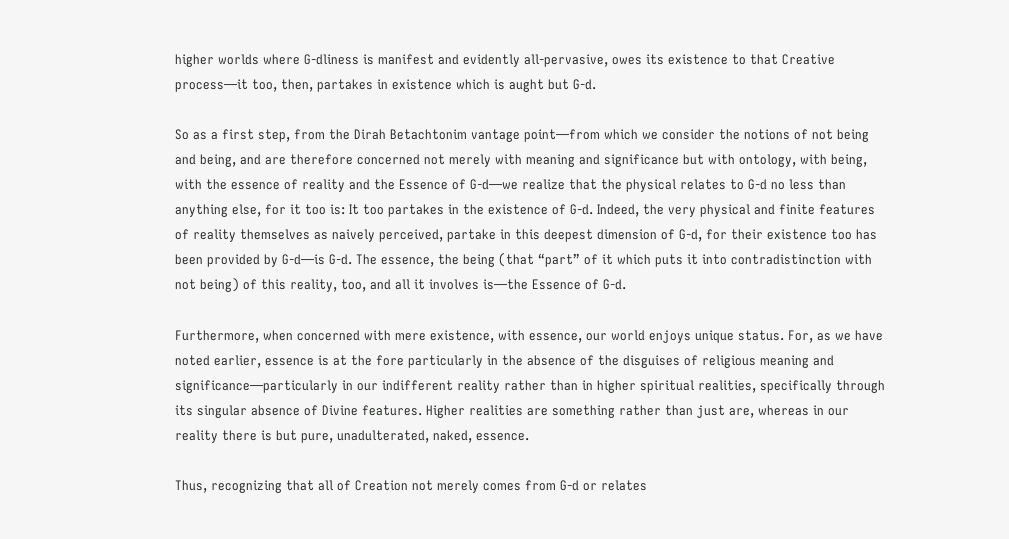higher worlds where G‑dliness is manifest and evidently all-pervasive, owes its existence to that Creative process—it too, then, partakes in existence which is aught but G‑d.

So as a first step, from the Dirah Betachtonim vantage point—from which we consider the notions of not being and being, and are therefore concerned not merely with meaning and significance but with ontology, with being, with the essence of reality and the Essence of G‑d—we realize that the physical relates to G‑d no less than anything else, for it too is: It too partakes in the existence of G‑d. Indeed, the very physical and finite features of reality themselves as naively perceived, partake in this deepest dimension of G‑d, for their existence too has been provided by G‑d—is G‑d. The essence, the being (that “part” of it which puts it into contradistinction with not being) of this reality, too, and all it involves is—the Essence of G‑d.

Furthermore, when concerned with mere existence, with essence, our world enjoys unique status. For, as we have noted earlier, essence is at the fore particularly in the absence of the disguises of religious meaning and significance—particularly in our indifferent reality rather than in higher spiritual realities, specifically through its singular absence of Divine features. Higher realities are something rather than just are, whereas in our reality there is but pure, unadulterated, naked, essence.

Thus, recognizing that all of Creation not merely comes from G‑d or relates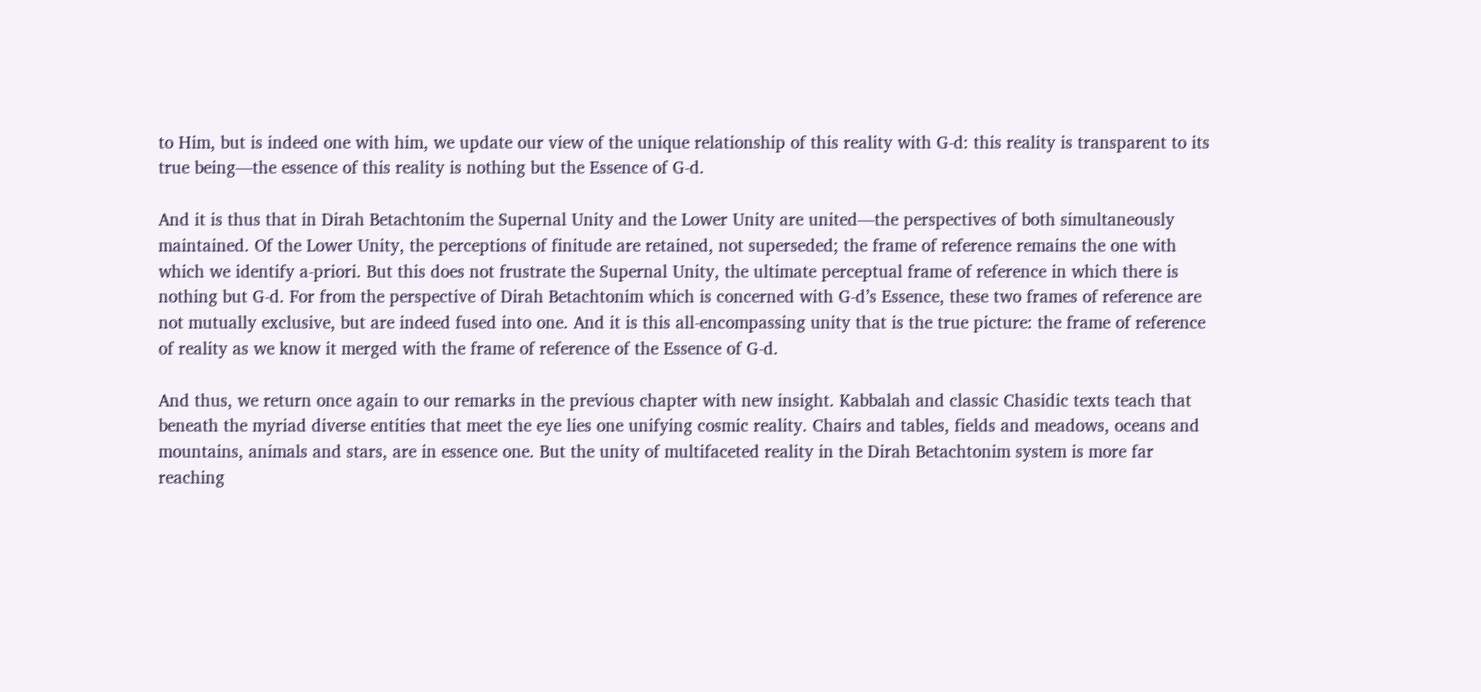to Him, but is indeed one with him, we update our view of the unique relationship of this reality with G‑d: this reality is transparent to its true being—the essence of this reality is nothing but the Essence of G‑d.

And it is thus that in Dirah Betachtonim the Supernal Unity and the Lower Unity are united—the perspectives of both simultaneously maintained. Of the Lower Unity, the perceptions of finitude are retained, not superseded; the frame of reference remains the one with which we identify a-priori. But this does not frustrate the Supernal Unity, the ultimate perceptual frame of reference in which there is nothing but G‑d. For from the perspective of Dirah Betachtonim which is concerned with G‑d’s Essence, these two frames of reference are not mutually exclusive, but are indeed fused into one. And it is this all-encompassing unity that is the true picture: the frame of reference of reality as we know it merged with the frame of reference of the Essence of G‑d.

And thus, we return once again to our remarks in the previous chapter with new insight. Kabbalah and classic Chasidic texts teach that beneath the myriad diverse entities that meet the eye lies one unifying cosmic reality. Chairs and tables, fields and meadows, oceans and mountains, animals and stars, are in essence one. But the unity of multifaceted reality in the Dirah Betachtonim system is more far reaching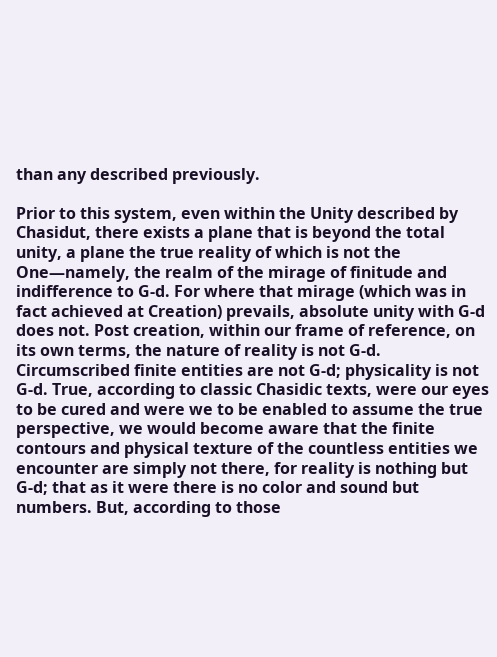than any described previously.

Prior to this system, even within the Unity described by Chasidut, there exists a plane that is beyond the total unity, a plane the true reality of which is not the One—namely, the realm of the mirage of finitude and indifference to G‑d. For where that mirage (which was in fact achieved at Creation) prevails, absolute unity with G‑d does not. Post creation, within our frame of reference, on its own terms, the nature of reality is not G‑d. Circumscribed finite entities are not G‑d; physicality is not G‑d. True, according to classic Chasidic texts, were our eyes to be cured and were we to be enabled to assume the true perspective, we would become aware that the finite contours and physical texture of the countless entities we encounter are simply not there, for reality is nothing but G‑d; that as it were there is no color and sound but numbers. But, according to those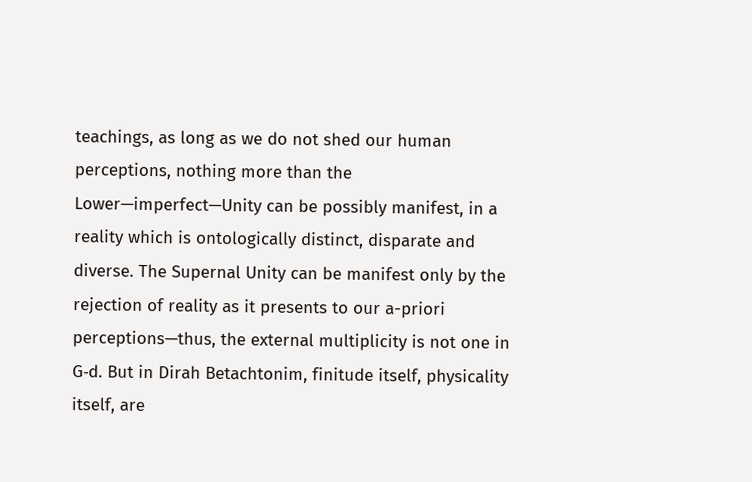teachings, as long as we do not shed our human perceptions, nothing more than the Lower—imperfect—Unity can be possibly manifest, in a reality which is ontologically distinct, disparate and diverse. The Supernal Unity can be manifest only by the rejection of reality as it presents to our a-priori perceptions—thus, the external multiplicity is not one in G‑d. But in Dirah Betachtonim, finitude itself, physicality itself, are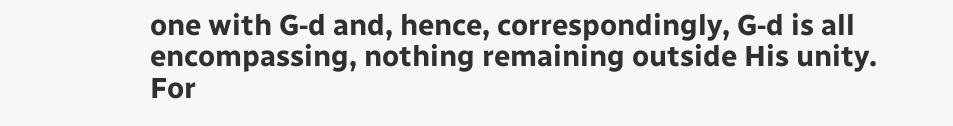one with G‑d and, hence, correspondingly, G‑d is all encompassing, nothing remaining outside His unity. For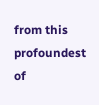from this profoundest of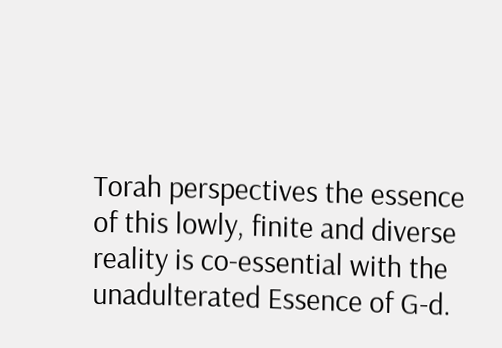Torah perspectives the essence of this lowly, finite and diverse reality is co-essential with the unadulterated Essence of G‑d.